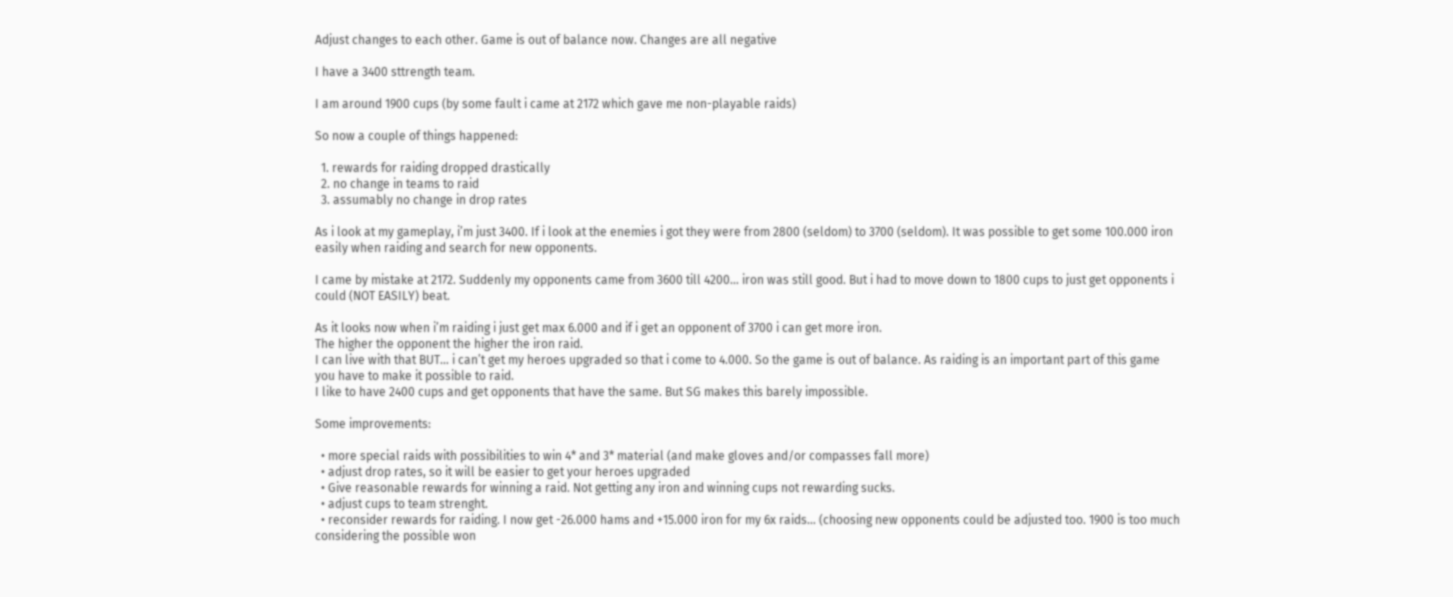Adjust changes to each other. Game is out of balance now. Changes are all negative

I have a 3400 sttrength team.

I am around 1900 cups (by some fault i came at 2172 which gave me non-playable raids)

So now a couple of things happened:

  1. rewards for raiding dropped drastically
  2. no change in teams to raid
  3. assumably no change in drop rates

As i look at my gameplay, i’m just 3400. If i look at the enemies i got they were from 2800 (seldom) to 3700 (seldom). It was possible to get some 100.000 iron easily when raiding and search for new opponents.

I came by mistake at 2172. Suddenly my opponents came from 3600 till 4200… iron was still good. But i had to move down to 1800 cups to just get opponents i could (NOT EASILY) beat.

As it looks now when i’m raiding i just get max 6.000 and if i get an opponent of 3700 i can get more iron.
The higher the opponent the higher the iron raid.
I can live with that BUT… i can’t get my heroes upgraded so that i come to 4.000. So the game is out of balance. As raiding is an important part of this game you have to make it possible to raid.
I like to have 2400 cups and get opponents that have the same. But SG makes this barely impossible.

Some improvements:

  • more special raids with possibilities to win 4* and 3* material (and make gloves and/or compasses fall more)
  • adjust drop rates, so it will be easier to get your heroes upgraded
  • Give reasonable rewards for winning a raid. Not getting any iron and winning cups not rewarding sucks.
  • adjust cups to team strenght.
  • reconsider rewards for raiding. I now get -26.000 hams and +15.000 iron for my 6x raids… (choosing new opponents could be adjusted too. 1900 is too much considering the possible won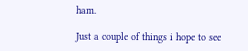ham.

Just a couple of things i hope to see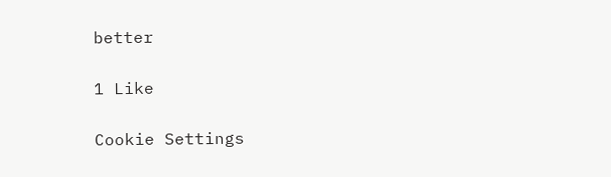better

1 Like

Cookie Settings